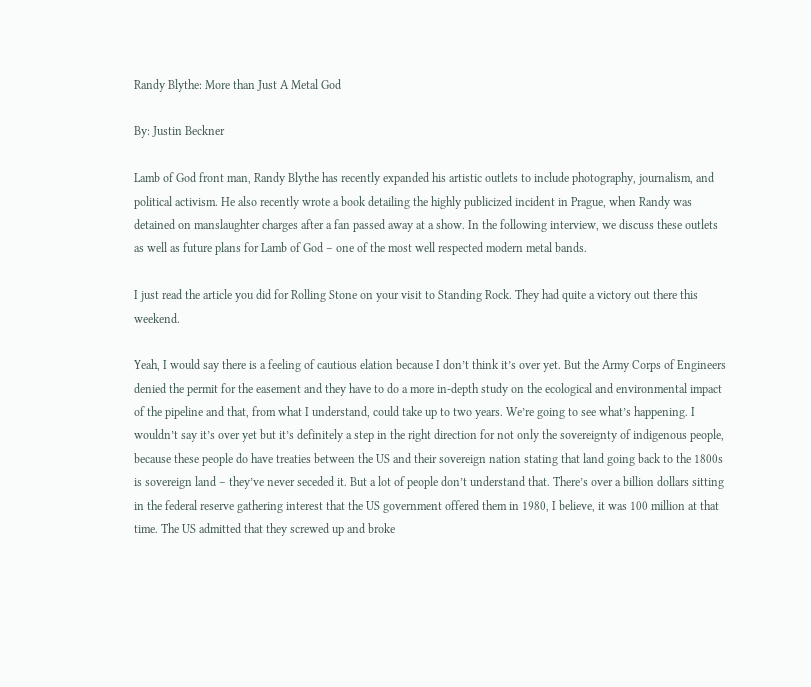Randy Blythe: More than Just A Metal God

By: Justin Beckner

Lamb of God front man, Randy Blythe has recently expanded his artistic outlets to include photography, journalism, and political activism. He also recently wrote a book detailing the highly publicized incident in Prague, when Randy was detained on manslaughter charges after a fan passed away at a show. In the following interview, we discuss these outlets as well as future plans for Lamb of God – one of the most well respected modern metal bands.

I just read the article you did for Rolling Stone on your visit to Standing Rock. They had quite a victory out there this weekend.

Yeah, I would say there is a feeling of cautious elation because I don’t think it’s over yet. But the Army Corps of Engineers denied the permit for the easement and they have to do a more in-depth study on the ecological and environmental impact of the pipeline and that, from what I understand, could take up to two years. We’re going to see what’s happening. I wouldn’t say it’s over yet but it’s definitely a step in the right direction for not only the sovereignty of indigenous people, because these people do have treaties between the US and their sovereign nation stating that land going back to the 1800s is sovereign land – they’ve never seceded it. But a lot of people don’t understand that. There’s over a billion dollars sitting in the federal reserve gathering interest that the US government offered them in 1980, I believe, it was 100 million at that time. The US admitted that they screwed up and broke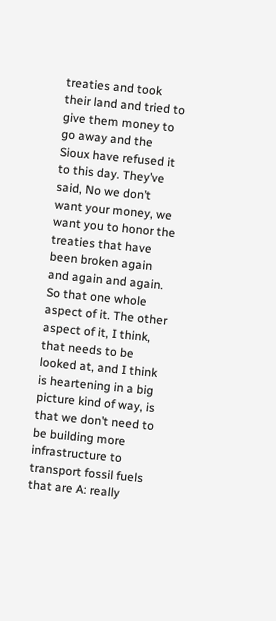treaties and took their land and tried to give them money to go away and the Sioux have refused it to this day. They’ve said, No we don’t want your money, we want you to honor the treaties that have been broken again and again and again. So that one whole aspect of it. The other aspect of it, I think, that needs to be looked at, and I think is heartening in a big picture kind of way, is that we don’t need to be building more infrastructure to transport fossil fuels that are A: really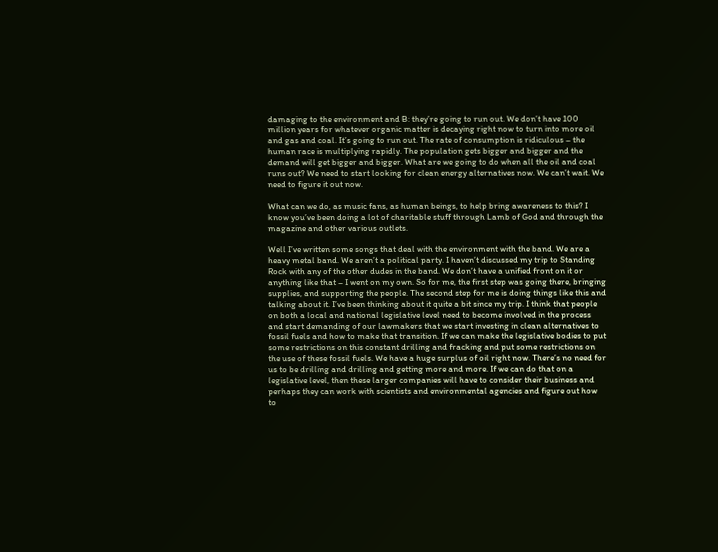damaging to the environment and B: they’re going to run out. We don’t have 100 million years for whatever organic matter is decaying right now to turn into more oil and gas and coal. It’s going to run out. The rate of consumption is ridiculous – the human race is multiplying rapidly. The population gets bigger and bigger and the demand will get bigger and bigger. What are we going to do when all the oil and coal runs out? We need to start looking for clean energy alternatives now. We can’t wait. We need to figure it out now.

What can we do, as music fans, as human beings, to help bring awareness to this? I know you’ve been doing a lot of charitable stuff through Lamb of God and through the magazine and other various outlets.

Well I’ve written some songs that deal with the environment with the band. We are a heavy metal band. We aren’t a political party. I haven’t discussed my trip to Standing Rock with any of the other dudes in the band. We don’t have a unified front on it or anything like that – I went on my own. So for me, the first step was going there, bringing supplies, and supporting the people. The second step for me is doing things like this and talking about it. I’ve been thinking about it quite a bit since my trip. I think that people on both a local and national legislative level need to become involved in the process and start demanding of our lawmakers that we start investing in clean alternatives to fossil fuels and how to make that transition. If we can make the legislative bodies to put some restrictions on this constant drilling and fracking and put some restrictions on the use of these fossil fuels. We have a huge surplus of oil right now. There’s no need for us to be drilling and drilling and getting more and more. If we can do that on a legislative level, then these larger companies will have to consider their business and perhaps they can work with scientists and environmental agencies and figure out how to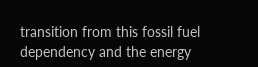transition from this fossil fuel dependency and the energy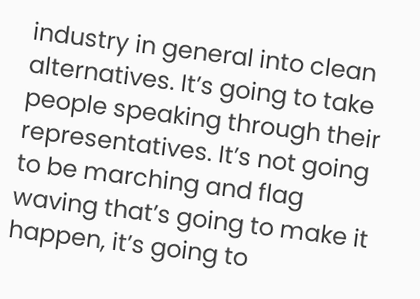industry in general into clean alternatives. It’s going to take people speaking through their representatives. It’s not going to be marching and flag waving that’s going to make it happen, it’s going to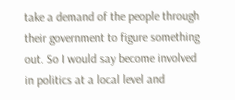take a demand of the people through their government to figure something out. So I would say become involved in politics at a local level and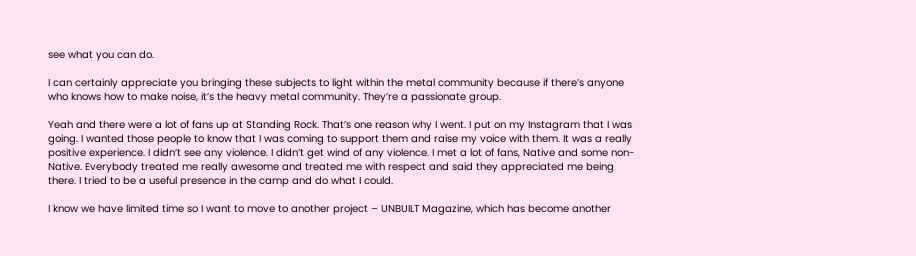see what you can do.

I can certainly appreciate you bringing these subjects to light within the metal community because if there’s anyone who knows how to make noise, it’s the heavy metal community. They’re a passionate group.

Yeah and there were a lot of fans up at Standing Rock. That’s one reason why I went. I put on my Instagram that I was going. I wanted those people to know that I was coming to support them and raise my voice with them. It was a really positive experience. I didn’t see any violence. I didn’t get wind of any violence. I met a lot of fans, Native and some non-Native. Everybody treated me really awesome and treated me with respect and said they appreciated me being there. I tried to be a useful presence in the camp and do what I could.

I know we have limited time so I want to move to another project – UNBUILT Magazine, which has become another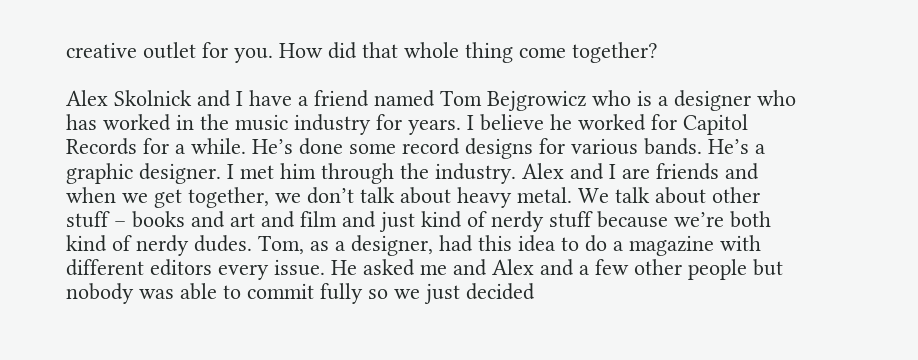creative outlet for you. How did that whole thing come together?

Alex Skolnick and I have a friend named Tom Bejgrowicz who is a designer who has worked in the music industry for years. I believe he worked for Capitol Records for a while. He’s done some record designs for various bands. He’s a graphic designer. I met him through the industry. Alex and I are friends and when we get together, we don’t talk about heavy metal. We talk about other stuff – books and art and film and just kind of nerdy stuff because we’re both kind of nerdy dudes. Tom, as a designer, had this idea to do a magazine with different editors every issue. He asked me and Alex and a few other people but nobody was able to commit fully so we just decided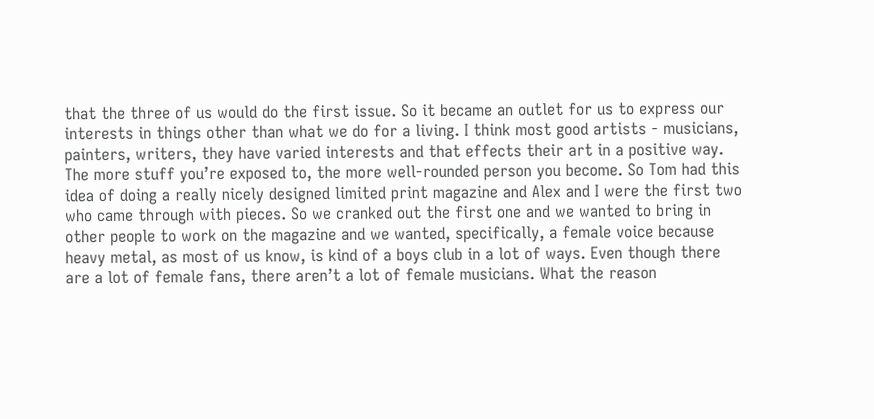that the three of us would do the first issue. So it became an outlet for us to express our interests in things other than what we do for a living. I think most good artists - musicians, painters, writers, they have varied interests and that effects their art in a positive way. The more stuff you’re exposed to, the more well-rounded person you become. So Tom had this idea of doing a really nicely designed limited print magazine and Alex and I were the first two who came through with pieces. So we cranked out the first one and we wanted to bring in other people to work on the magazine and we wanted, specifically, a female voice because heavy metal, as most of us know, is kind of a boys club in a lot of ways. Even though there are a lot of female fans, there aren’t a lot of female musicians. What the reason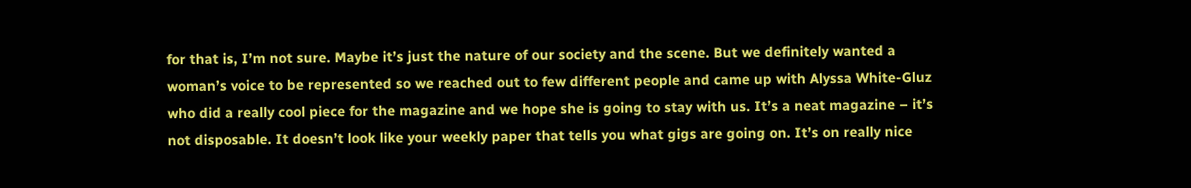for that is, I’m not sure. Maybe it’s just the nature of our society and the scene. But we definitely wanted a woman’s voice to be represented so we reached out to few different people and came up with Alyssa White-Gluz who did a really cool piece for the magazine and we hope she is going to stay with us. It’s a neat magazine – it’s not disposable. It doesn’t look like your weekly paper that tells you what gigs are going on. It’s on really nice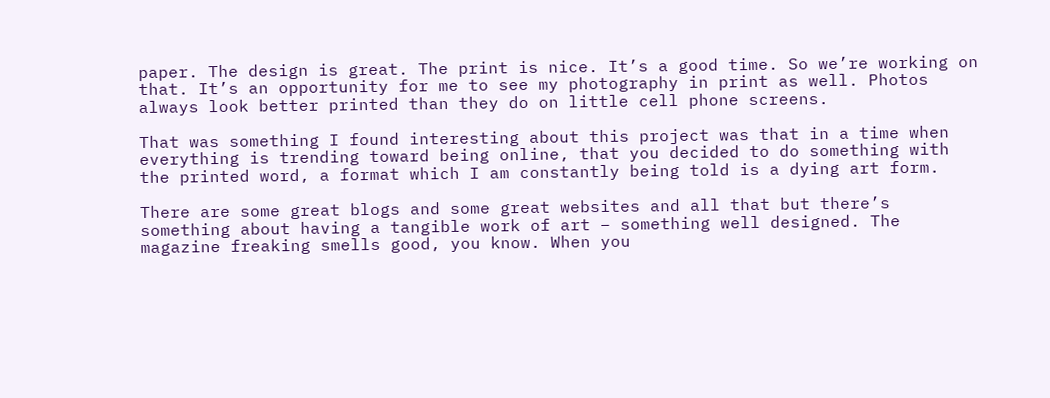paper. The design is great. The print is nice. It’s a good time. So we’re working on that. It’s an opportunity for me to see my photography in print as well. Photos always look better printed than they do on little cell phone screens.

That was something I found interesting about this project was that in a time when everything is trending toward being online, that you decided to do something with the printed word, a format which I am constantly being told is a dying art form.

There are some great blogs and some great websites and all that but there’s something about having a tangible work of art – something well designed. The magazine freaking smells good, you know. When you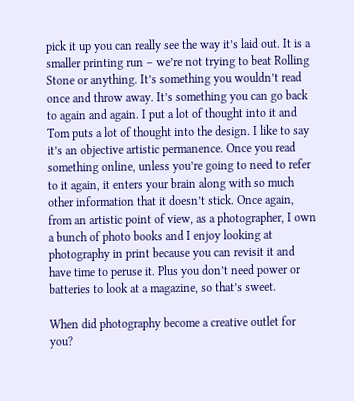pick it up you can really see the way it’s laid out. It is a smaller printing run – we’re not trying to beat Rolling Stone or anything. It’s something you wouldn’t read once and throw away. It’s something you can go back to again and again. I put a lot of thought into it and Tom puts a lot of thought into the design. I like to say it’s an objective artistic permanence. Once you read something online, unless you’re going to need to refer to it again, it enters your brain along with so much other information that it doesn’t stick. Once again, from an artistic point of view, as a photographer, I own a bunch of photo books and I enjoy looking at photography in print because you can revisit it and have time to peruse it. Plus you don’t need power or batteries to look at a magazine, so that’s sweet.

When did photography become a creative outlet for you?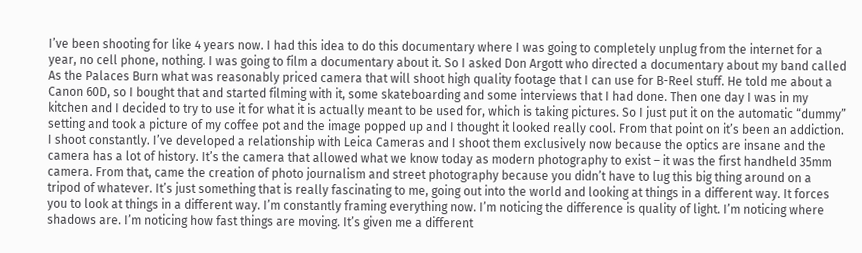I’ve been shooting for like 4 years now. I had this idea to do this documentary where I was going to completely unplug from the internet for a year, no cell phone, nothing. I was going to film a documentary about it. So I asked Don Argott who directed a documentary about my band called As the Palaces Burn what was reasonably priced camera that will shoot high quality footage that I can use for B-Reel stuff. He told me about a Canon 60D, so I bought that and started filming with it, some skateboarding and some interviews that I had done. Then one day I was in my kitchen and I decided to try to use it for what it is actually meant to be used for, which is taking pictures. So I just put it on the automatic “dummy” setting and took a picture of my coffee pot and the image popped up and I thought it looked really cool. From that point on it’s been an addiction. I shoot constantly. I’ve developed a relationship with Leica Cameras and I shoot them exclusively now because the optics are insane and the camera has a lot of history. It’s the camera that allowed what we know today as modern photography to exist – it was the first handheld 35mm camera. From that, came the creation of photo journalism and street photography because you didn’t have to lug this big thing around on a tripod of whatever. It’s just something that is really fascinating to me, going out into the world and looking at things in a different way. It forces you to look at things in a different way. I’m constantly framing everything now. I’m noticing the difference is quality of light. I’m noticing where shadows are. I’m noticing how fast things are moving. It’s given me a different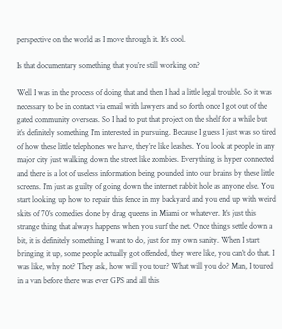perspective on the world as I move through it. It’s cool.

Is that documentary something that you’re still working on?

Well I was in the process of doing that and then I had a little legal trouble. So it was necessary to be in contact via email with lawyers and so forth once I got out of the gated community overseas. So I had to put that project on the shelf for a while but it’s definitely something I’m interested in pursuing. Because I guess I just was so tired of how these little telephones we have, they’re like leashes. You look at people in any major city just walking down the street like zombies. Everything is hyper connected and there is a lot of useless information being pounded into our brains by these little screens. I’m just as guilty of going down the internet rabbit hole as anyone else. You start looking up how to repair this fence in my backyard and you end up with weird skits of 70’s comedies done by drag queens in Miami or whatever. It’s just this strange thing that always happens when you surf the net. Once things settle down a bit, it is definitely something I want to do, just for my own sanity. When I start bringing it up, some people actually got offended, they were like, you can’t do that. I was like, why not? They ask, how will you tour? What will you do? Man, I toured in a van before there was ever GPS and all this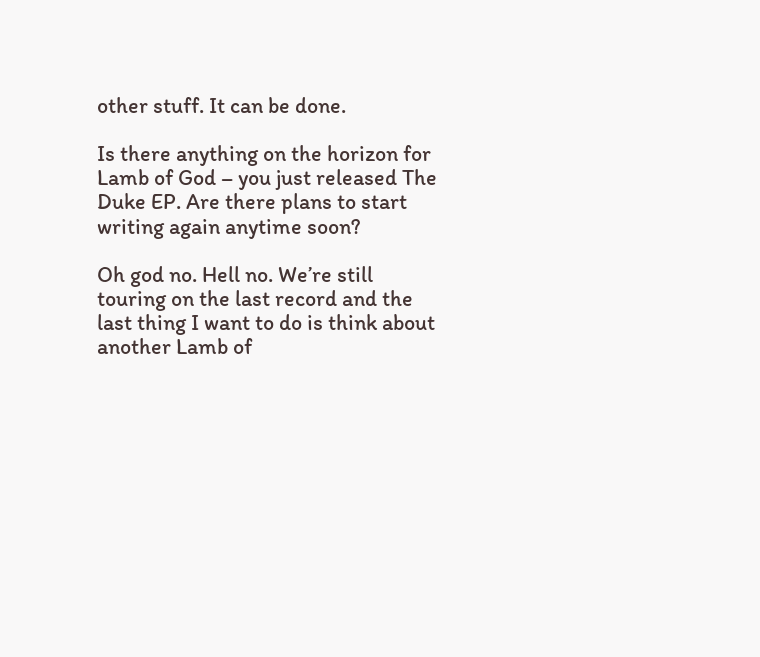other stuff. It can be done.

Is there anything on the horizon for Lamb of God – you just released The Duke EP. Are there plans to start writing again anytime soon?

Oh god no. Hell no. We’re still touring on the last record and the last thing I want to do is think about another Lamb of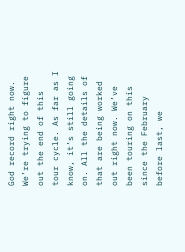God record right now. We’re trying to figure out the end of this tour cycle. As far as I know, it’s still going on. All the details of that are being worked out right now. We’ve been touring on this since the February before last, we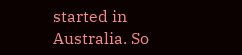started in Australia. So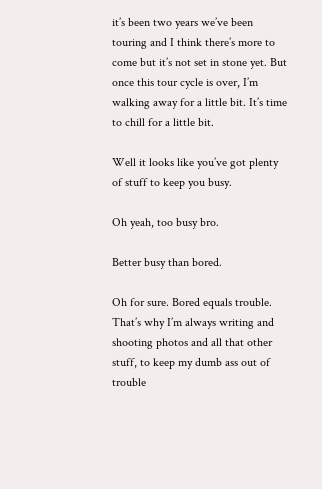it’s been two years we’ve been touring and I think there’s more to come but it’s not set in stone yet. But once this tour cycle is over, I’m walking away for a little bit. It’s time to chill for a little bit.

Well it looks like you’ve got plenty of stuff to keep you busy.

Oh yeah, too busy bro.

Better busy than bored.

Oh for sure. Bored equals trouble. That’s why I’m always writing and shooting photos and all that other stuff, to keep my dumb ass out of trouble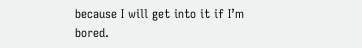because I will get into it if I’m bored.